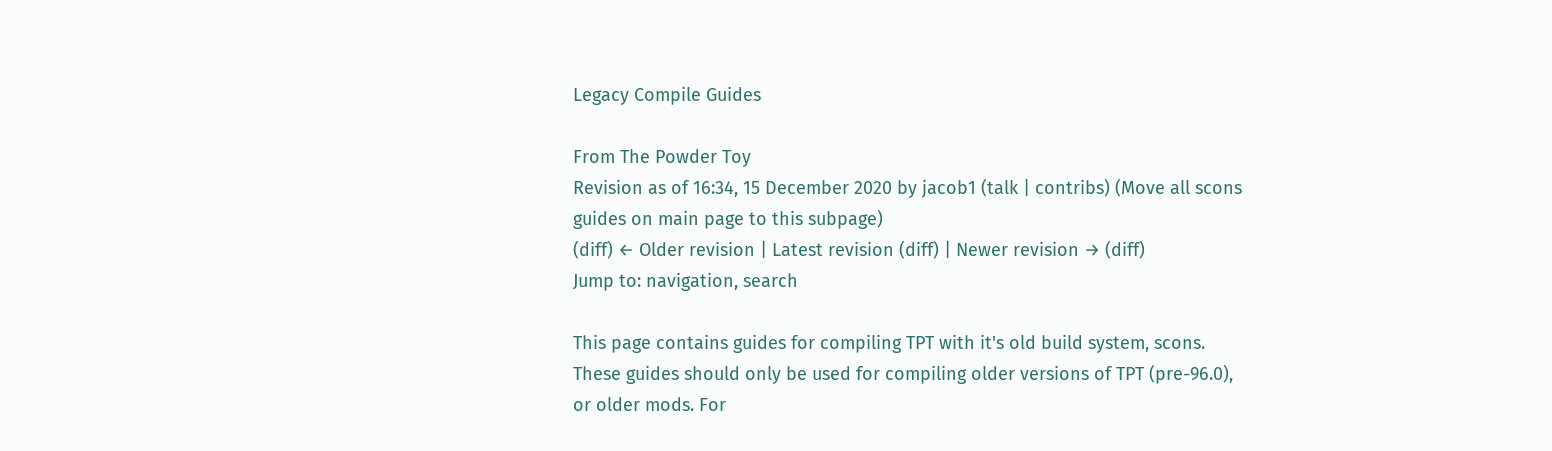Legacy Compile Guides

From The Powder Toy
Revision as of 16:34, 15 December 2020 by jacob1 (talk | contribs) (Move all scons guides on main page to this subpage)
(diff) ← Older revision | Latest revision (diff) | Newer revision → (diff)
Jump to: navigation, search

This page contains guides for compiling TPT with it's old build system, scons. These guides should only be used for compiling older versions of TPT (pre-96.0), or older mods. For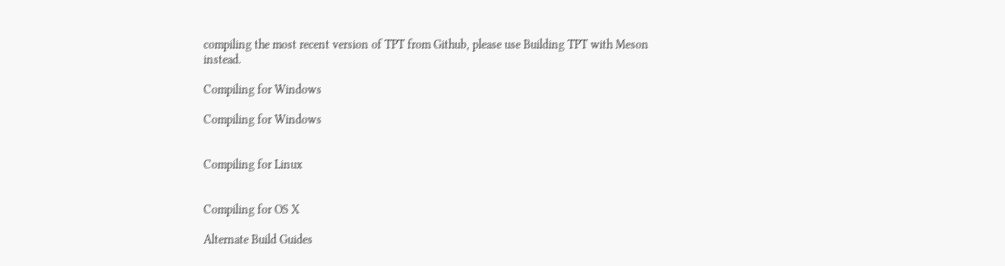compiling the most recent version of TPT from Github, please use Building TPT with Meson instead.

Compiling for Windows

Compiling for Windows


Compiling for Linux


Compiling for OS X

Alternate Build Guides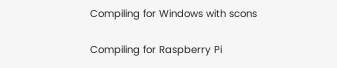Compiling for Windows with scons

Compiling for Raspberry Pi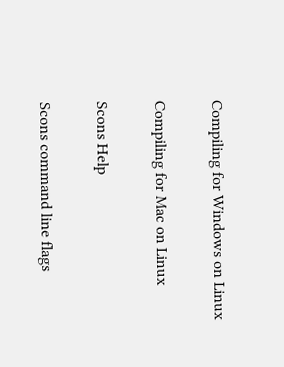Compiling for Windows on Linux

Compiling for Mac on Linux

Scons Help

Scons command line flags